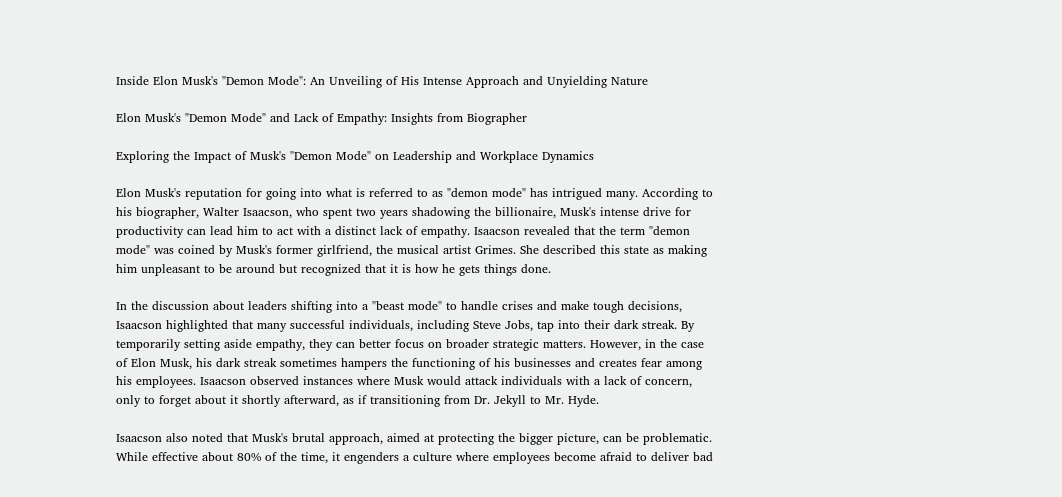Inside Elon Musk's "Demon Mode": An Unveiling of His Intense Approach and Unyielding Nature

Elon Musk's "Demon Mode" and Lack of Empathy: Insights from Biographer

Exploring the Impact of Musk's "Demon Mode" on Leadership and Workplace Dynamics

Elon Musk's reputation for going into what is referred to as "demon mode" has intrigued many. According to his biographer, Walter Isaacson, who spent two years shadowing the billionaire, Musk's intense drive for productivity can lead him to act with a distinct lack of empathy. Isaacson revealed that the term "demon mode" was coined by Musk's former girlfriend, the musical artist Grimes. She described this state as making him unpleasant to be around but recognized that it is how he gets things done.

In the discussion about leaders shifting into a "beast mode" to handle crises and make tough decisions, Isaacson highlighted that many successful individuals, including Steve Jobs, tap into their dark streak. By temporarily setting aside empathy, they can better focus on broader strategic matters. However, in the case of Elon Musk, his dark streak sometimes hampers the functioning of his businesses and creates fear among his employees. Isaacson observed instances where Musk would attack individuals with a lack of concern, only to forget about it shortly afterward, as if transitioning from Dr. Jekyll to Mr. Hyde.

Isaacson also noted that Musk's brutal approach, aimed at protecting the bigger picture, can be problematic. While effective about 80% of the time, it engenders a culture where employees become afraid to deliver bad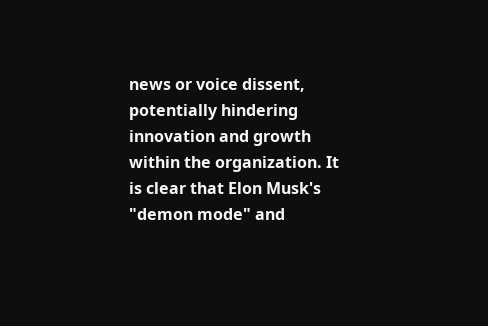news or voice dissent, potentially hindering innovation and growth within the organization. It is clear that Elon Musk's "demon mode" and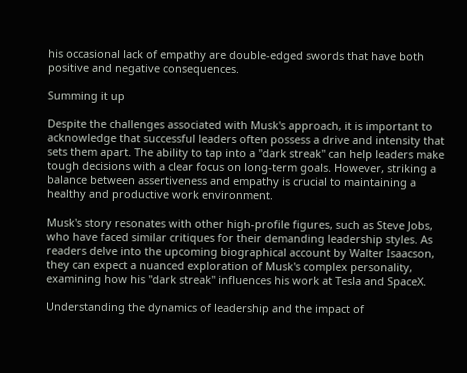his occasional lack of empathy are double-edged swords that have both positive and negative consequences.

Summing it up

Despite the challenges associated with Musk's approach, it is important to acknowledge that successful leaders often possess a drive and intensity that sets them apart. The ability to tap into a "dark streak" can help leaders make tough decisions with a clear focus on long-term goals. However, striking a balance between assertiveness and empathy is crucial to maintaining a healthy and productive work environment.

Musk's story resonates with other high-profile figures, such as Steve Jobs, who have faced similar critiques for their demanding leadership styles. As readers delve into the upcoming biographical account by Walter Isaacson, they can expect a nuanced exploration of Musk's complex personality, examining how his "dark streak" influences his work at Tesla and SpaceX.

Understanding the dynamics of leadership and the impact of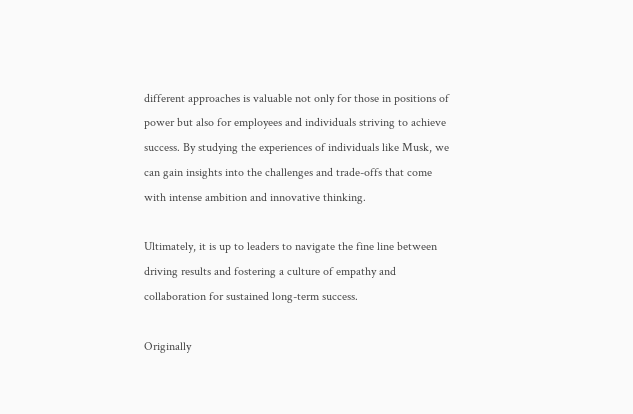different approaches is valuable not only for those in positions of power but also for employees and individuals striving to achieve success. By studying the experiences of individuals like Musk, we can gain insights into the challenges and trade-offs that come with intense ambition and innovative thinking.

Ultimately, it is up to leaders to navigate the fine line between driving results and fostering a culture of empathy and collaboration for sustained long-term success.

Originally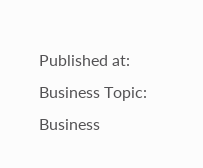Published at:
Business Topic: Business